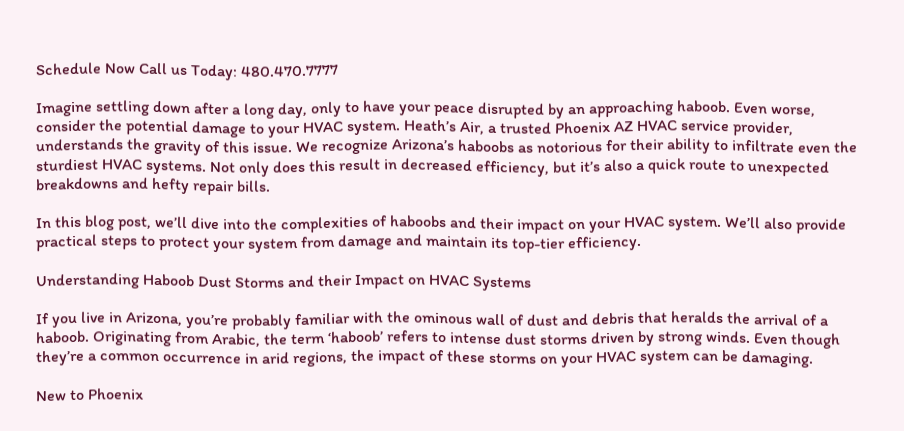Schedule Now Call us Today: 480.470.7777

Imagine settling down after a long day, only to have your peace disrupted by an approaching haboob. Even worse, consider the potential damage to your HVAC system. Heath’s Air, a trusted Phoenix AZ HVAC service provider, understands the gravity of this issue. We recognize Arizona’s haboobs as notorious for their ability to infiltrate even the sturdiest HVAC systems. Not only does this result in decreased efficiency, but it’s also a quick route to unexpected breakdowns and hefty repair bills.

In this blog post, we’ll dive into the complexities of haboobs and their impact on your HVAC system. We’ll also provide practical steps to protect your system from damage and maintain its top-tier efficiency.

Understanding Haboob Dust Storms and their Impact on HVAC Systems

If you live in Arizona, you’re probably familiar with the ominous wall of dust and debris that heralds the arrival of a haboob. Originating from Arabic, the term ‘haboob’ refers to intense dust storms driven by strong winds. Even though they’re a common occurrence in arid regions, the impact of these storms on your HVAC system can be damaging.

New to Phoenix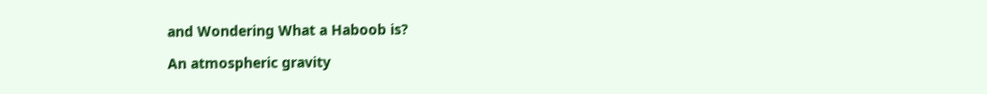and Wondering What a Haboob is?

An atmospheric gravity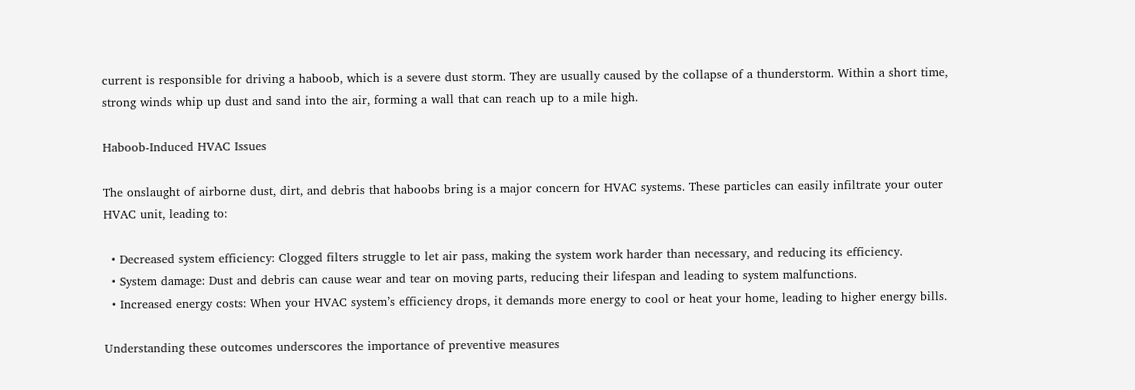current is responsible for driving a haboob, which is a severe dust storm. They are usually caused by the collapse of a thunderstorm. Within a short time, strong winds whip up dust and sand into the air, forming a wall that can reach up to a mile high.

Haboob-Induced HVAC Issues

The onslaught of airborne dust, dirt, and debris that haboobs bring is a major concern for HVAC systems. These particles can easily infiltrate your outer HVAC unit, leading to:

  • Decreased system efficiency: Clogged filters struggle to let air pass, making the system work harder than necessary, and reducing its efficiency.
  • System damage: Dust and debris can cause wear and tear on moving parts, reducing their lifespan and leading to system malfunctions.
  • Increased energy costs: When your HVAC system’s efficiency drops, it demands more energy to cool or heat your home, leading to higher energy bills.

Understanding these outcomes underscores the importance of preventive measures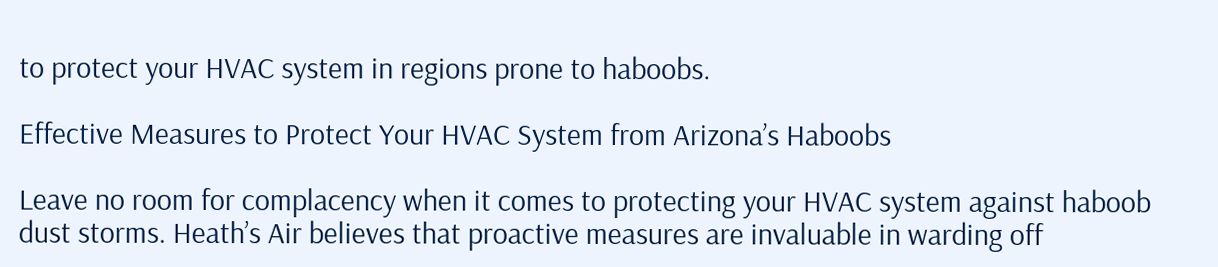to protect your HVAC system in regions prone to haboobs.

Effective Measures to Protect Your HVAC System from Arizona’s Haboobs

Leave no room for complacency when it comes to protecting your HVAC system against haboob dust storms. Heath’s Air believes that proactive measures are invaluable in warding off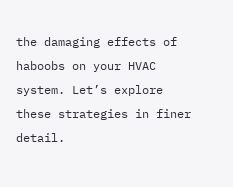the damaging effects of haboobs on your HVAC system. Let’s explore these strategies in finer detail.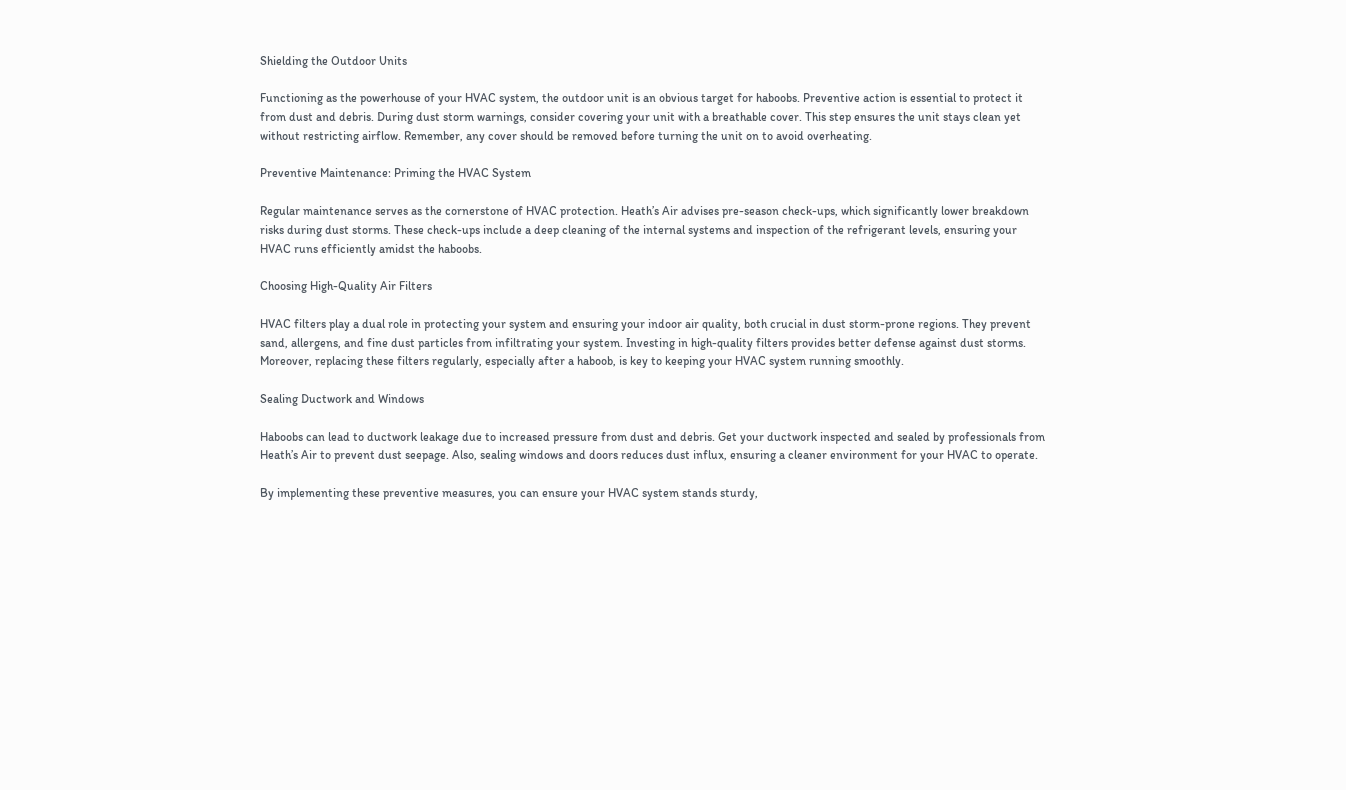Shielding the Outdoor Units

Functioning as the powerhouse of your HVAC system, the outdoor unit is an obvious target for haboobs. Preventive action is essential to protect it from dust and debris. During dust storm warnings, consider covering your unit with a breathable cover. This step ensures the unit stays clean yet without restricting airflow. Remember, any cover should be removed before turning the unit on to avoid overheating.

Preventive Maintenance: Priming the HVAC System

Regular maintenance serves as the cornerstone of HVAC protection. Heath’s Air advises pre-season check-ups, which significantly lower breakdown risks during dust storms. These check-ups include a deep cleaning of the internal systems and inspection of the refrigerant levels, ensuring your HVAC runs efficiently amidst the haboobs.

Choosing High-Quality Air Filters

HVAC filters play a dual role in protecting your system and ensuring your indoor air quality, both crucial in dust storm-prone regions. They prevent sand, allergens, and fine dust particles from infiltrating your system. Investing in high-quality filters provides better defense against dust storms. Moreover, replacing these filters regularly, especially after a haboob, is key to keeping your HVAC system running smoothly.

Sealing Ductwork and Windows

Haboobs can lead to ductwork leakage due to increased pressure from dust and debris. Get your ductwork inspected and sealed by professionals from Heath’s Air to prevent dust seepage. Also, sealing windows and doors reduces dust influx, ensuring a cleaner environment for your HVAC to operate.

By implementing these preventive measures, you can ensure your HVAC system stands sturdy,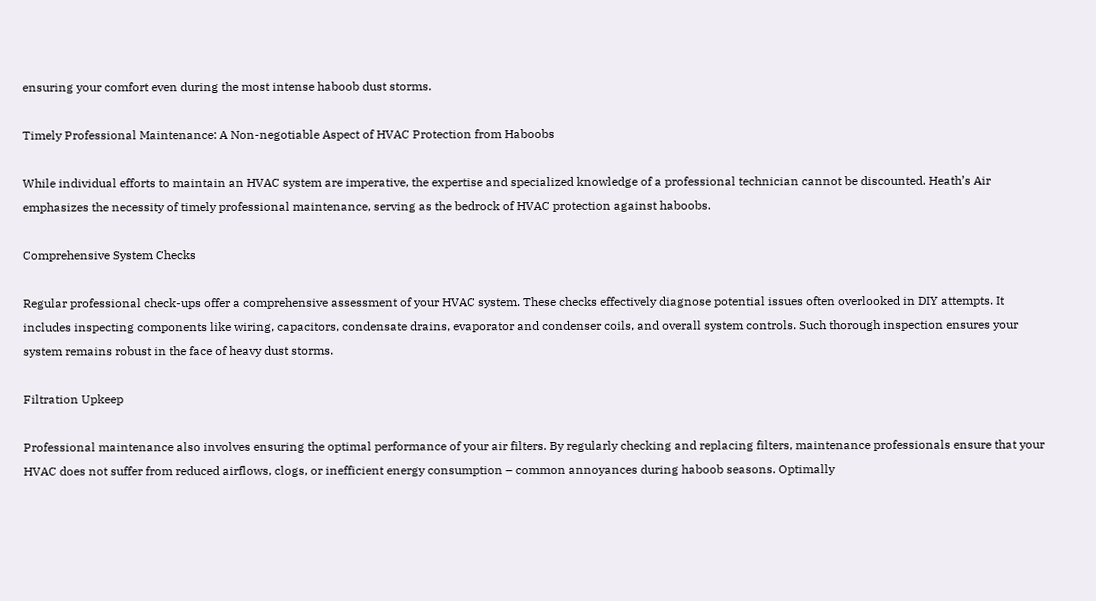ensuring your comfort even during the most intense haboob dust storms.

Timely Professional Maintenance: A Non-negotiable Aspect of HVAC Protection from Haboobs

While individual efforts to maintain an HVAC system are imperative, the expertise and specialized knowledge of a professional technician cannot be discounted. Heath’s Air emphasizes the necessity of timely professional maintenance, serving as the bedrock of HVAC protection against haboobs.

Comprehensive System Checks

Regular professional check-ups offer a comprehensive assessment of your HVAC system. These checks effectively diagnose potential issues often overlooked in DIY attempts. It includes inspecting components like wiring, capacitors, condensate drains, evaporator and condenser coils, and overall system controls. Such thorough inspection ensures your system remains robust in the face of heavy dust storms.

Filtration Upkeep

Professional maintenance also involves ensuring the optimal performance of your air filters. By regularly checking and replacing filters, maintenance professionals ensure that your HVAC does not suffer from reduced airflows, clogs, or inefficient energy consumption – common annoyances during haboob seasons. Optimally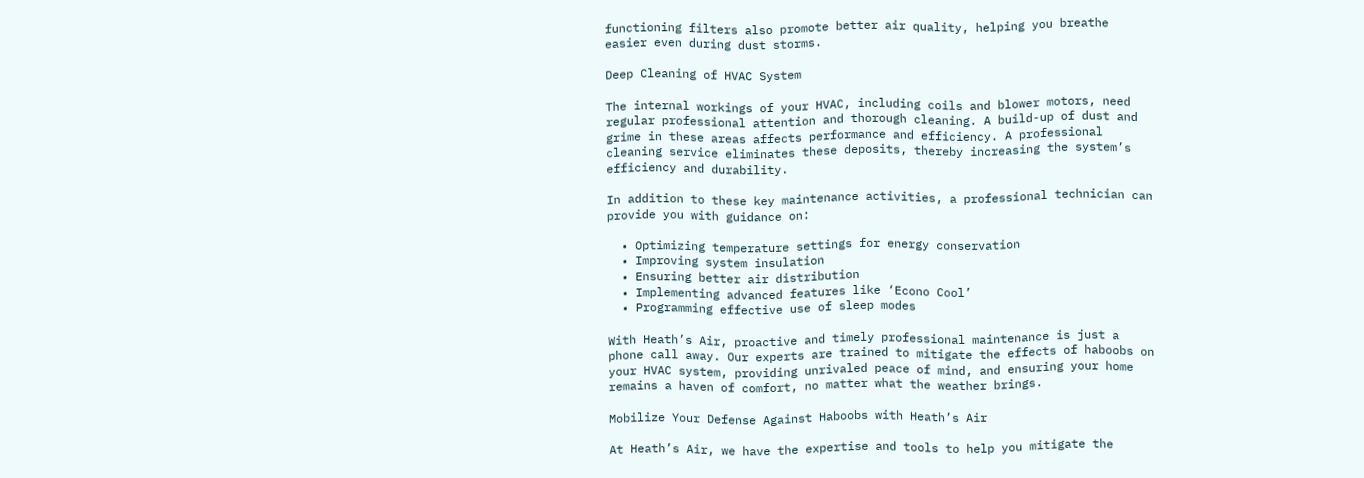functioning filters also promote better air quality, helping you breathe easier even during dust storms.

Deep Cleaning of HVAC System

The internal workings of your HVAC, including coils and blower motors, need regular professional attention and thorough cleaning. A build-up of dust and grime in these areas affects performance and efficiency. A professional cleaning service eliminates these deposits, thereby increasing the system’s efficiency and durability.

In addition to these key maintenance activities, a professional technician can provide you with guidance on:

  • Optimizing temperature settings for energy conservation
  • Improving system insulation
  • Ensuring better air distribution
  • Implementing advanced features like ‘Econo Cool’
  • Programming effective use of sleep modes

With Heath’s Air, proactive and timely professional maintenance is just a phone call away. Our experts are trained to mitigate the effects of haboobs on your HVAC system, providing unrivaled peace of mind, and ensuring your home remains a haven of comfort, no matter what the weather brings.

Mobilize Your Defense Against Haboobs with Heath’s Air

At Heath’s Air, we have the expertise and tools to help you mitigate the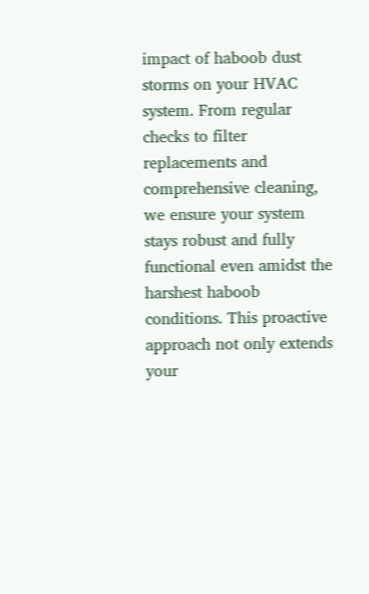impact of haboob dust storms on your HVAC system. From regular checks to filter replacements and comprehensive cleaning, we ensure your system stays robust and fully functional even amidst the harshest haboob conditions. This proactive approach not only extends your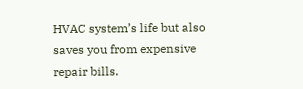HVAC system’s life but also saves you from expensive repair bills.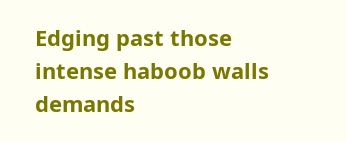Edging past those intense haboob walls demands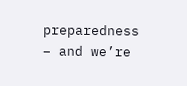preparedness – and we’re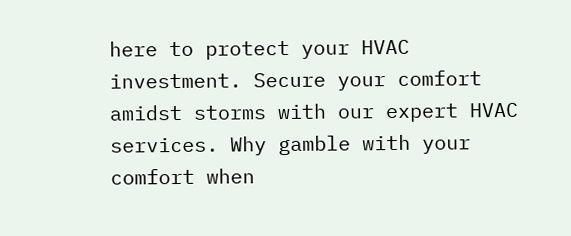here to protect your HVAC investment. Secure your comfort amidst storms with our expert HVAC services. Why gamble with your comfort when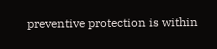preventive protection is within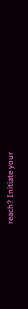reach? Initiate your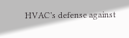HVAC’s defense against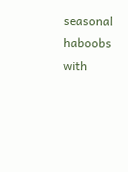seasonal haboobs with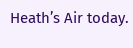Heath’s Air today.